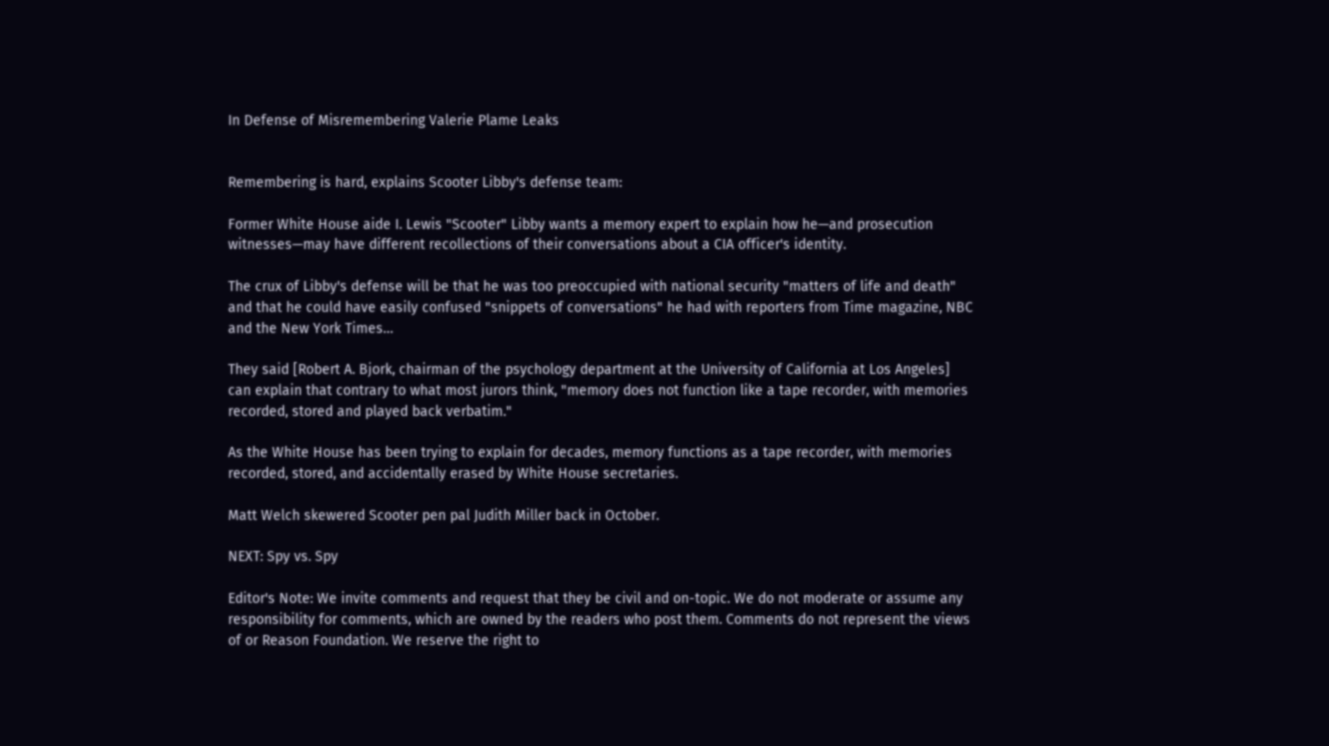In Defense of Misremembering Valerie Plame Leaks


Remembering is hard, explains Scooter Libby's defense team:

Former White House aide I. Lewis "Scooter" Libby wants a memory expert to explain how he—and prosecution witnesses—may have different recollections of their conversations about a CIA officer's identity.

The crux of Libby's defense will be that he was too preoccupied with national security "matters of life and death" and that he could have easily confused "snippets of conversations" he had with reporters from Time magazine, NBC and the New York Times…

They said [Robert A. Bjork, chairman of the psychology department at the University of California at Los Angeles] can explain that contrary to what most jurors think, "memory does not function like a tape recorder, with memories recorded, stored and played back verbatim."

As the White House has been trying to explain for decades, memory functions as a tape recorder, with memories recorded, stored, and accidentally erased by White House secretaries.

Matt Welch skewered Scooter pen pal Judith Miller back in October.

NEXT: Spy vs. Spy

Editor's Note: We invite comments and request that they be civil and on-topic. We do not moderate or assume any responsibility for comments, which are owned by the readers who post them. Comments do not represent the views of or Reason Foundation. We reserve the right to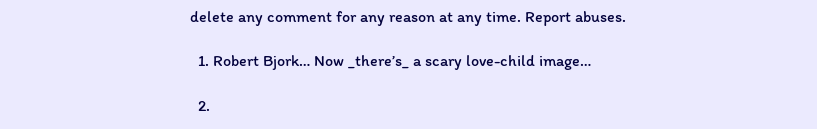delete any comment for any reason at any time. Report abuses.

  1. Robert Bjork… Now _there’s_ a scary love-child image…

  2.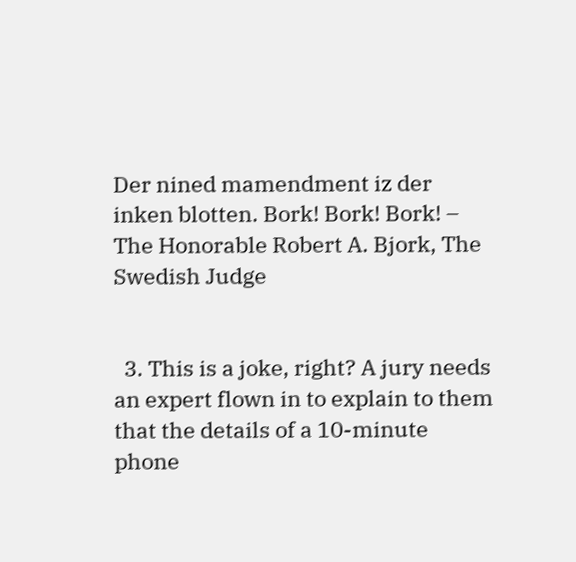Der nined mamendment iz der inken blotten. Bork! Bork! Bork! – The Honorable Robert A. Bjork, The Swedish Judge


  3. This is a joke, right? A jury needs an expert flown in to explain to them that the details of a 10-minute phone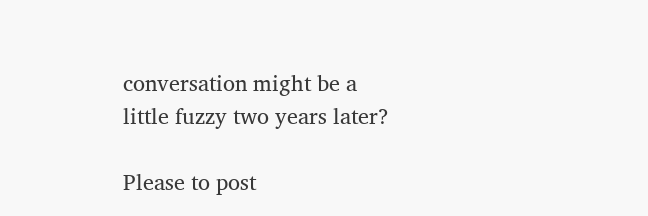conversation might be a little fuzzy two years later?

Please to post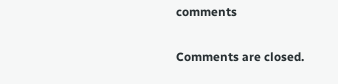comments

Comments are closed.